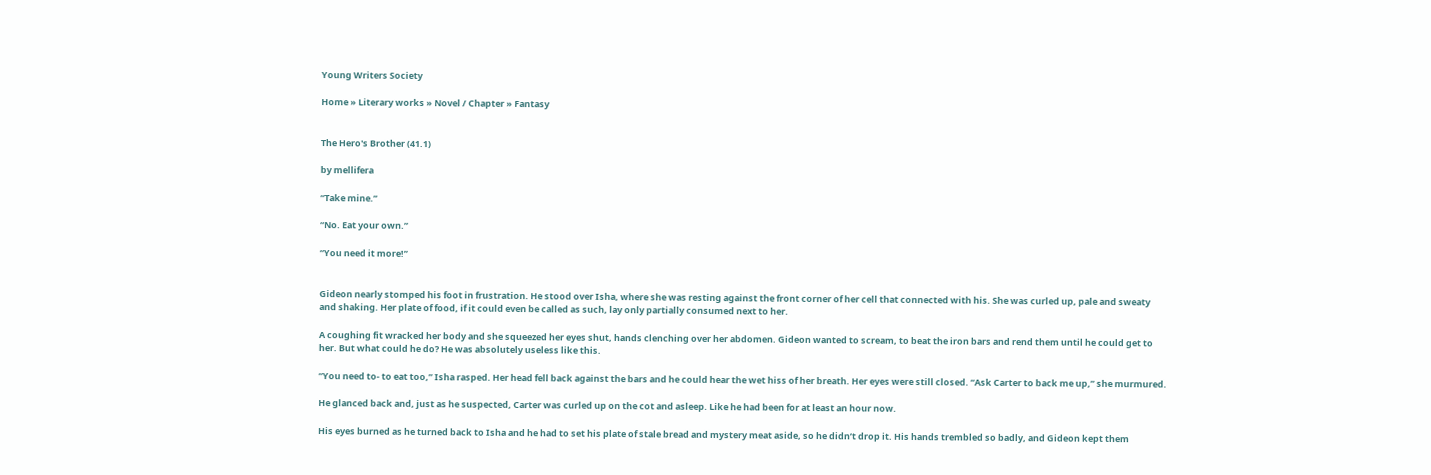Young Writers Society

Home » Literary works » Novel / Chapter » Fantasy


The Hero's Brother (41.1)

by mellifera

“Take mine.”

“No. Eat your own.”

“You need it more!”


Gideon nearly stomped his foot in frustration. He stood over Isha, where she was resting against the front corner of her cell that connected with his. She was curled up, pale and sweaty and shaking. Her plate of food, if it could even be called as such, lay only partially consumed next to her.

A coughing fit wracked her body and she squeezed her eyes shut, hands clenching over her abdomen. Gideon wanted to scream, to beat the iron bars and rend them until he could get to her. But what could he do? He was absolutely useless like this.

“You need to- to eat too,” Isha rasped. Her head fell back against the bars and he could hear the wet hiss of her breath. Her eyes were still closed. “Ask Carter to back me up,” she murmured.

He glanced back and, just as he suspected, Carter was curled up on the cot and asleep. Like he had been for at least an hour now.

His eyes burned as he turned back to Isha and he had to set his plate of stale bread and mystery meat aside, so he didn’t drop it. His hands trembled so badly, and Gideon kept them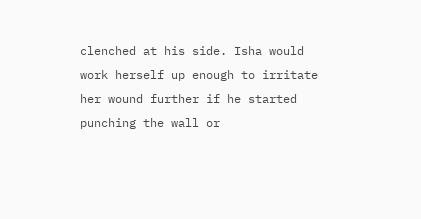clenched at his side. Isha would work herself up enough to irritate her wound further if he started punching the wall or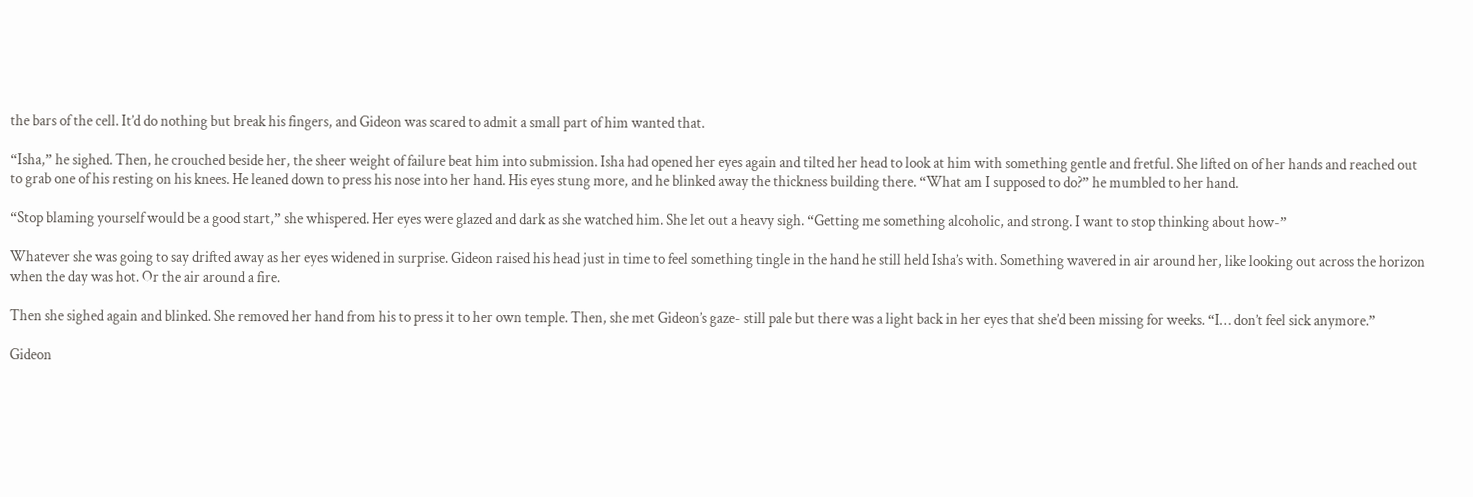the bars of the cell. It’d do nothing but break his fingers, and Gideon was scared to admit a small part of him wanted that.

“Isha,” he sighed. Then, he crouched beside her, the sheer weight of failure beat him into submission. Isha had opened her eyes again and tilted her head to look at him with something gentle and fretful. She lifted on of her hands and reached out to grab one of his resting on his knees. He leaned down to press his nose into her hand. His eyes stung more, and he blinked away the thickness building there. “What am I supposed to do?” he mumbled to her hand.

“Stop blaming yourself would be a good start,” she whispered. Her eyes were glazed and dark as she watched him. She let out a heavy sigh. “Getting me something alcoholic, and strong. I want to stop thinking about how-”

Whatever she was going to say drifted away as her eyes widened in surprise. Gideon raised his head just in time to feel something tingle in the hand he still held Isha’s with. Something wavered in air around her, like looking out across the horizon when the day was hot. Or the air around a fire.

Then she sighed again and blinked. She removed her hand from his to press it to her own temple. Then, she met Gideon’s gaze- still pale but there was a light back in her eyes that she’d been missing for weeks. “I… don’t feel sick anymore.”

Gideon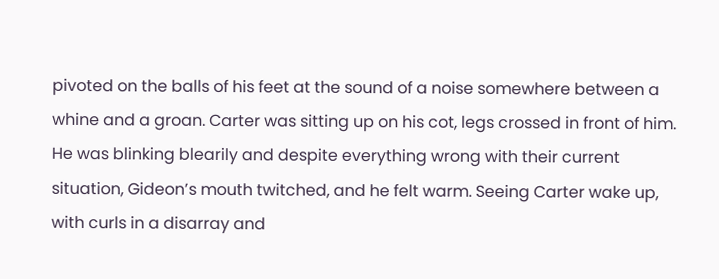pivoted on the balls of his feet at the sound of a noise somewhere between a whine and a groan. Carter was sitting up on his cot, legs crossed in front of him. He was blinking blearily and despite everything wrong with their current situation, Gideon’s mouth twitched, and he felt warm. Seeing Carter wake up, with curls in a disarray and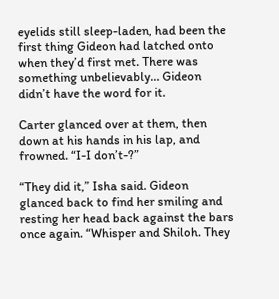eyelids still sleep-laden, had been the first thing Gideon had latched onto when they’d first met. There was something unbelievably… Gideon didn’t have the word for it.

Carter glanced over at them, then down at his hands in his lap, and frowned. “I-I don’t-?”

“They did it,” Isha said. Gideon glanced back to find her smiling and resting her head back against the bars once again. “Whisper and Shiloh. They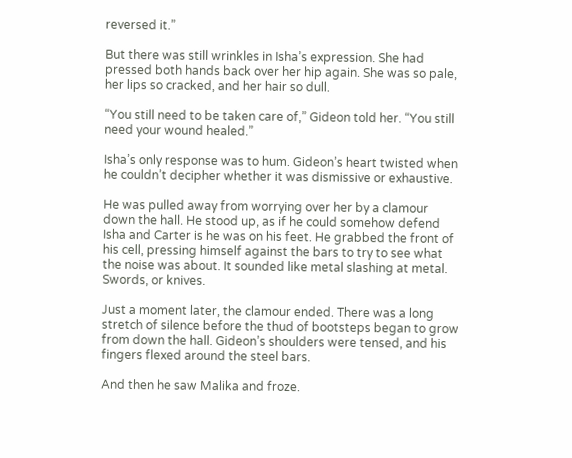reversed it.”

But there was still wrinkles in Isha’s expression. She had pressed both hands back over her hip again. She was so pale, her lips so cracked, and her hair so dull.

“You still need to be taken care of,” Gideon told her. “You still need your wound healed.”

Isha’s only response was to hum. Gideon’s heart twisted when he couldn’t decipher whether it was dismissive or exhaustive.

He was pulled away from worrying over her by a clamour down the hall. He stood up, as if he could somehow defend Isha and Carter is he was on his feet. He grabbed the front of his cell, pressing himself against the bars to try to see what the noise was about. It sounded like metal slashing at metal. Swords, or knives.

Just a moment later, the clamour ended. There was a long stretch of silence before the thud of bootsteps began to grow from down the hall. Gideon’s shoulders were tensed, and his fingers flexed around the steel bars.

And then he saw Malika and froze.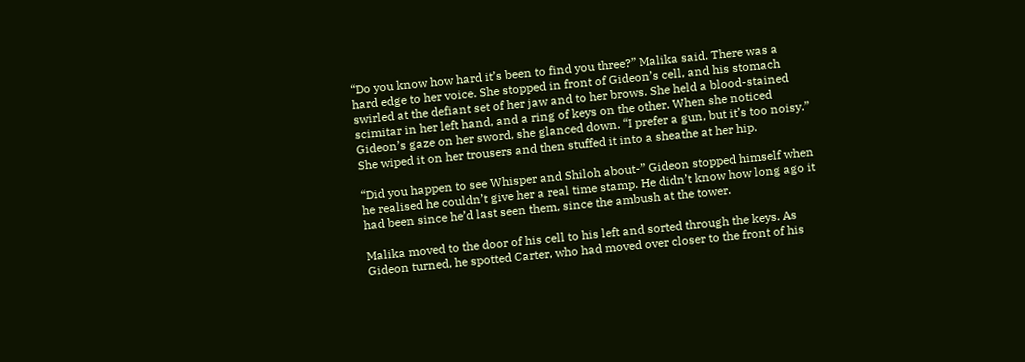“Do you know how hard it’s been to find you three?” Malika said. There was a hard edge to her voice. She stopped in front of Gideon’s cell, and his stomach swirled at the defiant set of her jaw and to her brows. She held a blood-stained scimitar in her left hand, and a ring of keys on the other. When she noticed Gideon’s gaze on her sword, she glanced down. “I prefer a gun, but it’s too noisy.” She wiped it on her trousers and then stuffed it into a sheathe at her hip.

“Did you happen to see Whisper and Shiloh about-” Gideon stopped himself when he realised he couldn’t give her a real time stamp. He didn’t know how long ago it had been since he’d last seen them, since the ambush at the tower.

Malika moved to the door of his cell to his left and sorted through the keys. As Gideon turned, he spotted Carter, who had moved over closer to the front of his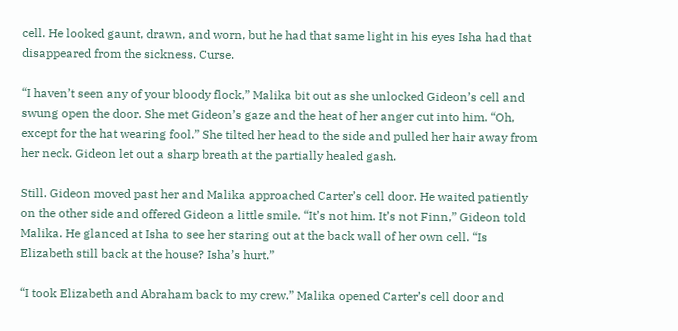cell. He looked gaunt, drawn, and worn, but he had that same light in his eyes Isha had that disappeared from the sickness. Curse.

“I haven’t seen any of your bloody flock,” Malika bit out as she unlocked Gideon’s cell and swung open the door. She met Gideon’s gaze and the heat of her anger cut into him. “Oh, except for the hat wearing fool.” She tilted her head to the side and pulled her hair away from her neck. Gideon let out a sharp breath at the partially healed gash.

Still. Gideon moved past her and Malika approached Carter’s cell door. He waited patiently on the other side and offered Gideon a little smile. “It’s not him. It’s not Finn,” Gideon told Malika. He glanced at Isha to see her staring out at the back wall of her own cell. “Is Elizabeth still back at the house? Isha’s hurt.”

“I took Elizabeth and Abraham back to my crew.” Malika opened Carter’s cell door and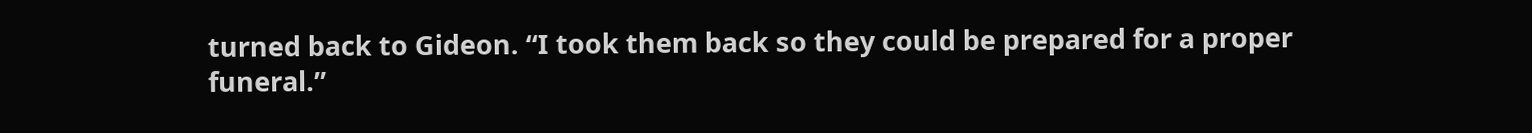turned back to Gideon. “I took them back so they could be prepared for a proper funeral.”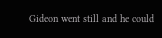Gideon went still and he could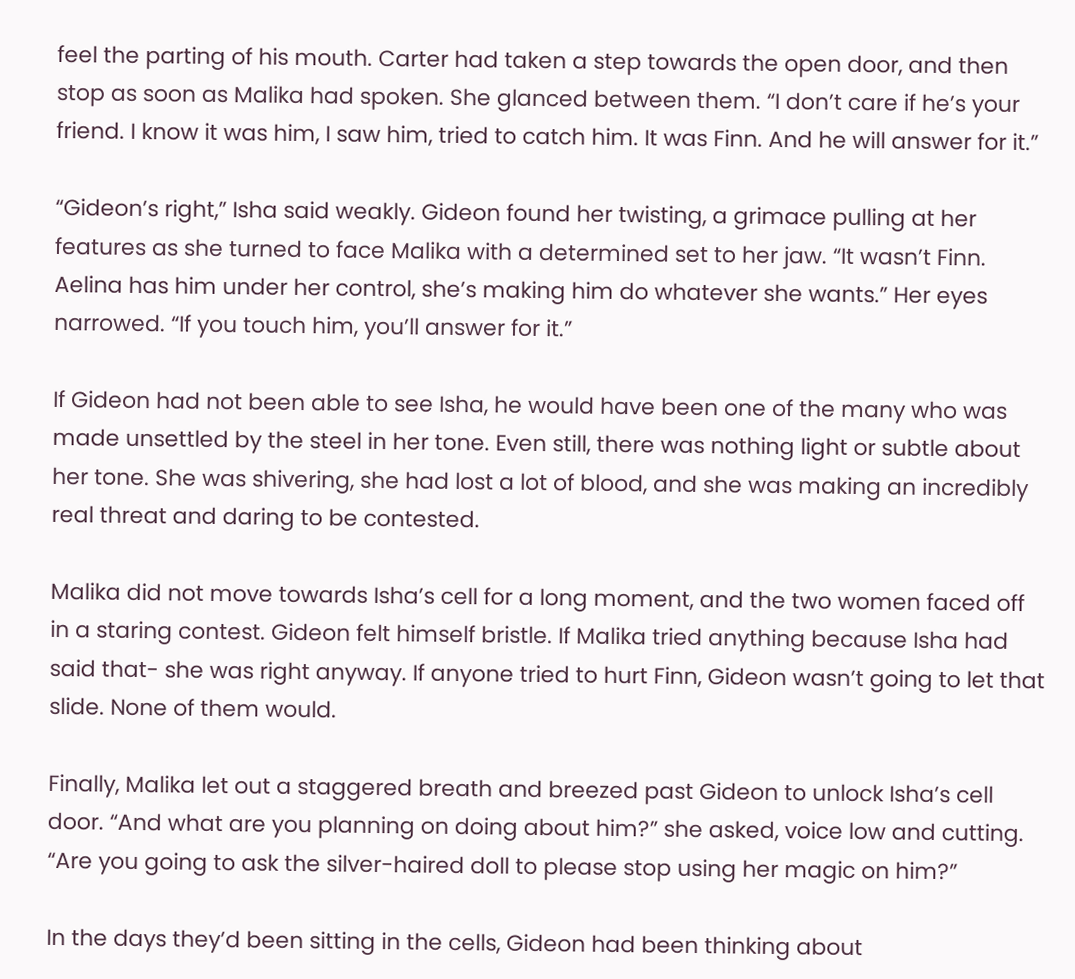feel the parting of his mouth. Carter had taken a step towards the open door, and then stop as soon as Malika had spoken. She glanced between them. “I don’t care if he’s your friend. I know it was him, I saw him, tried to catch him. It was Finn. And he will answer for it.”

“Gideon’s right,” Isha said weakly. Gideon found her twisting, a grimace pulling at her features as she turned to face Malika with a determined set to her jaw. “It wasn’t Finn. Aelina has him under her control, she’s making him do whatever she wants.” Her eyes narrowed. “If you touch him, you’ll answer for it.”

If Gideon had not been able to see Isha, he would have been one of the many who was made unsettled by the steel in her tone. Even still, there was nothing light or subtle about her tone. She was shivering, she had lost a lot of blood, and she was making an incredibly real threat and daring to be contested.

Malika did not move towards Isha’s cell for a long moment, and the two women faced off in a staring contest. Gideon felt himself bristle. If Malika tried anything because Isha had said that- she was right anyway. If anyone tried to hurt Finn, Gideon wasn’t going to let that slide. None of them would.

Finally, Malika let out a staggered breath and breezed past Gideon to unlock Isha’s cell door. “And what are you planning on doing about him?” she asked, voice low and cutting. “Are you going to ask the silver-haired doll to please stop using her magic on him?”

In the days they’d been sitting in the cells, Gideon had been thinking about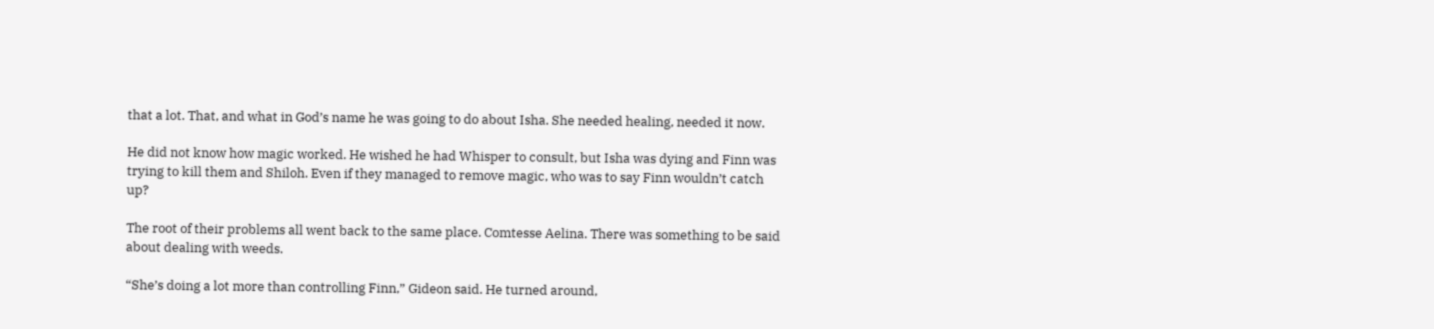that a lot. That, and what in God’s name he was going to do about Isha. She needed healing, needed it now.

He did not know how magic worked. He wished he had Whisper to consult, but Isha was dying and Finn was trying to kill them and Shiloh. Even if they managed to remove magic, who was to say Finn wouldn’t catch up?

The root of their problems all went back to the same place. Comtesse Aelina. There was something to be said about dealing with weeds.

“She’s doing a lot more than controlling Finn,” Gideon said. He turned around,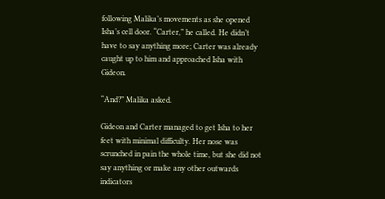following Malika’s movements as she opened Isha’s cell door. “Carter,” he called. He didn’t have to say anything more; Carter was already caught up to him and approached Isha with Gideon.

“And?” Malika asked.

Gideon and Carter managed to get Isha to her feet with minimal difficulty. Her nose was scrunched in pain the whole time, but she did not say anything or make any other outwards indicators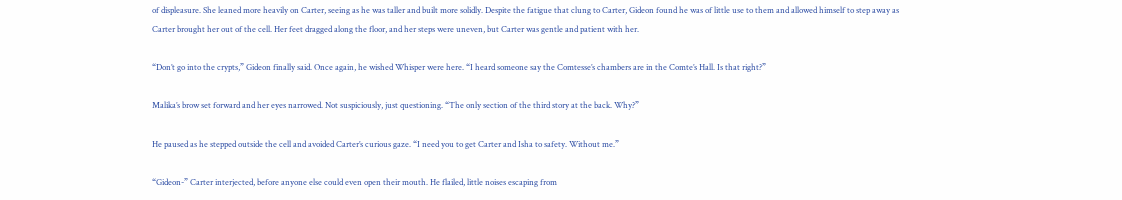of displeasure. She leaned more heavily on Carter, seeing as he was taller and built more solidly. Despite the fatigue that clung to Carter, Gideon found he was of little use to them and allowed himself to step away as Carter brought her out of the cell. Her feet dragged along the floor, and her steps were uneven, but Carter was gentle and patient with her.

“Don’t go into the crypts,” Gideon finally said. Once again, he wished Whisper were here. “I heard someone say the Comtesse’s chambers are in the Comte’s Hall. Is that right?”

Malika’s brow set forward and her eyes narrowed. Not suspiciously, just questioning. “The only section of the third story at the back. Why?”

He paused as he stepped outside the cell and avoided Carter’s curious gaze. “I need you to get Carter and Isha to safety. Without me.”

“Gideon-” Carter interjected, before anyone else could even open their mouth. He flailed, little noises escaping from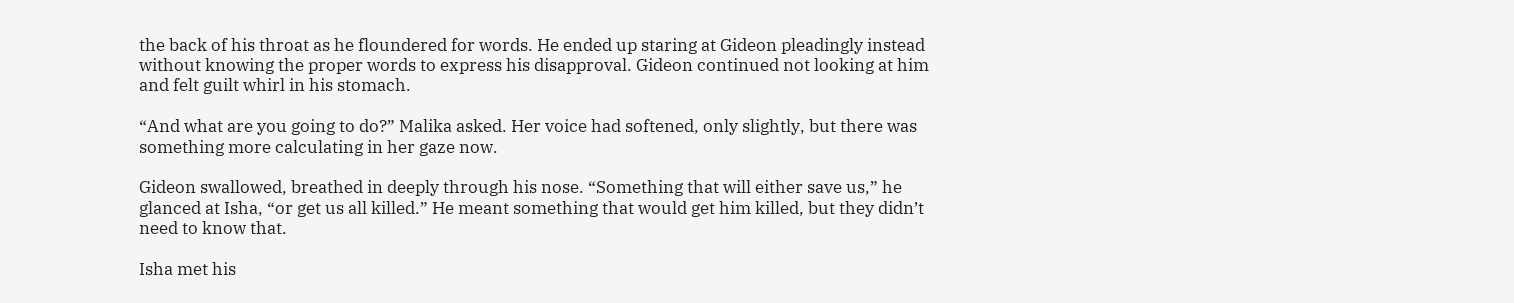the back of his throat as he floundered for words. He ended up staring at Gideon pleadingly instead without knowing the proper words to express his disapproval. Gideon continued not looking at him and felt guilt whirl in his stomach.

“And what are you going to do?” Malika asked. Her voice had softened, only slightly, but there was something more calculating in her gaze now.

Gideon swallowed, breathed in deeply through his nose. “Something that will either save us,” he glanced at Isha, “or get us all killed.” He meant something that would get him killed, but they didn’t need to know that.

Isha met his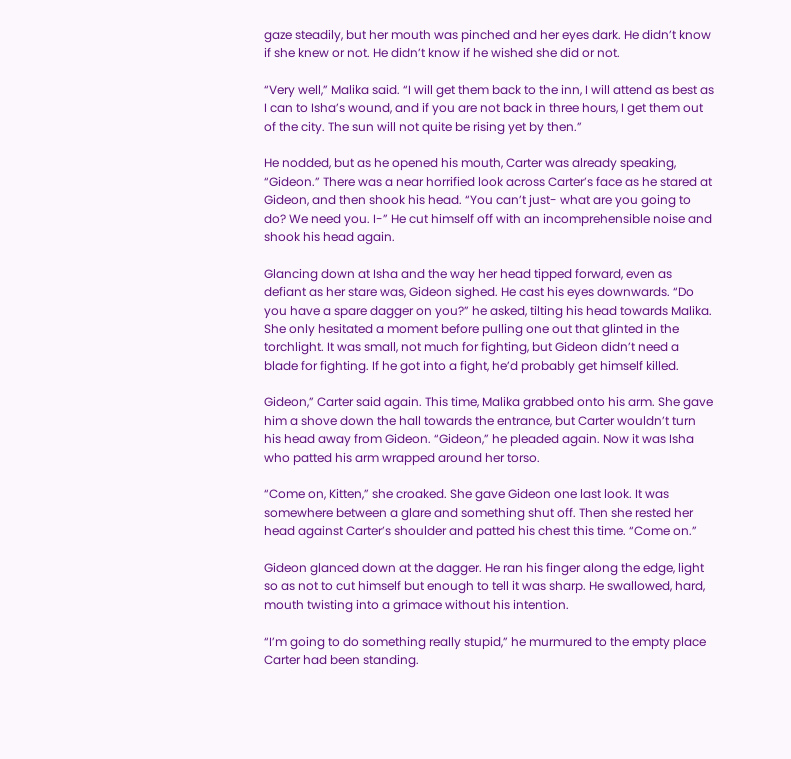gaze steadily, but her mouth was pinched and her eyes dark. He didn’t know if she knew or not. He didn’t know if he wished she did or not.

“Very well,” Malika said. “I will get them back to the inn, I will attend as best as I can to Isha’s wound, and if you are not back in three hours, I get them out of the city. The sun will not quite be rising yet by then.”

He nodded, but as he opened his mouth, Carter was already speaking, “Gideon.” There was a near horrified look across Carter’s face as he stared at Gideon, and then shook his head. “You can’t just- what are you going to do? We need you. I-” He cut himself off with an incomprehensible noise and shook his head again.

Glancing down at Isha and the way her head tipped forward, even as defiant as her stare was, Gideon sighed. He cast his eyes downwards. “Do you have a spare dagger on you?” he asked, tilting his head towards Malika. She only hesitated a moment before pulling one out that glinted in the torchlight. It was small, not much for fighting, but Gideon didn’t need a blade for fighting. If he got into a fight, he’d probably get himself killed.

Gideon,” Carter said again. This time, Malika grabbed onto his arm. She gave him a shove down the hall towards the entrance, but Carter wouldn’t turn his head away from Gideon. “Gideon,” he pleaded again. Now it was Isha who patted his arm wrapped around her torso.

“Come on, Kitten,” she croaked. She gave Gideon one last look. It was somewhere between a glare and something shut off. Then she rested her head against Carter’s shoulder and patted his chest this time. “Come on.”

Gideon glanced down at the dagger. He ran his finger along the edge, light so as not to cut himself but enough to tell it was sharp. He swallowed, hard, mouth twisting into a grimace without his intention.

“I’m going to do something really stupid,” he murmured to the empty place Carter had been standing.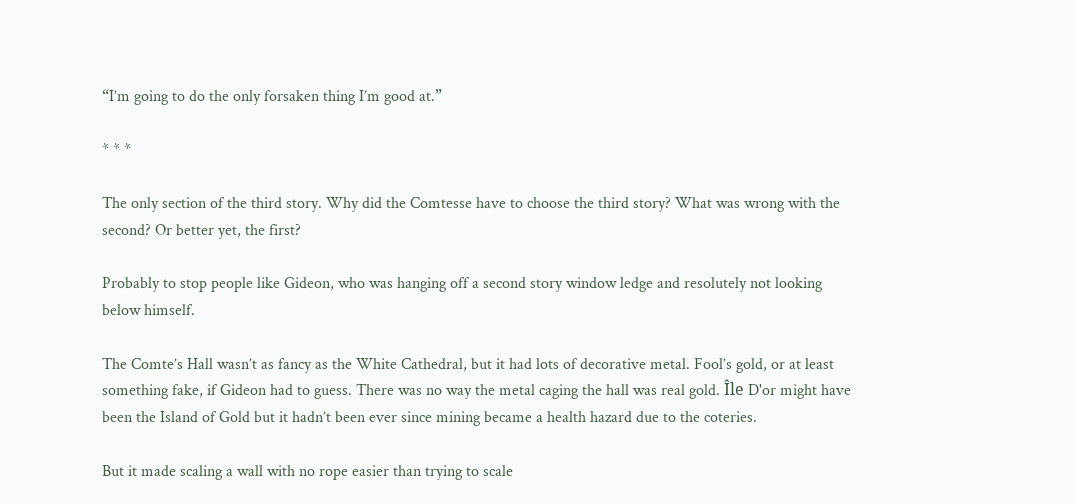“I’m going to do the only forsaken thing I’m good at.”

* * *

The only section of the third story. Why did the Comtesse have to choose the third story? What was wrong with the second? Or better yet, the first?

Probably to stop people like Gideon, who was hanging off a second story window ledge and resolutely not looking below himself.

The Comte’s Hall wasn’t as fancy as the White Cathedral, but it had lots of decorative metal. Fool’s gold, or at least something fake, if Gideon had to guess. There was no way the metal caging the hall was real gold. Île D'or might have been the Island of Gold but it hadn’t been ever since mining became a health hazard due to the coteries.

But it made scaling a wall with no rope easier than trying to scale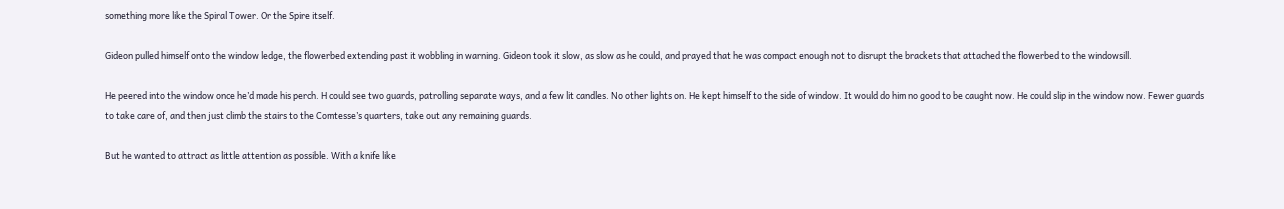something more like the Spiral Tower. Or the Spire itself.

Gideon pulled himself onto the window ledge, the flowerbed extending past it wobbling in warning. Gideon took it slow, as slow as he could, and prayed that he was compact enough not to disrupt the brackets that attached the flowerbed to the windowsill.

He peered into the window once he’d made his perch. H could see two guards, patrolling separate ways, and a few lit candles. No other lights on. He kept himself to the side of window. It would do him no good to be caught now. He could slip in the window now. Fewer guards to take care of, and then just climb the stairs to the Comtesse’s quarters, take out any remaining guards.

But he wanted to attract as little attention as possible. With a knife like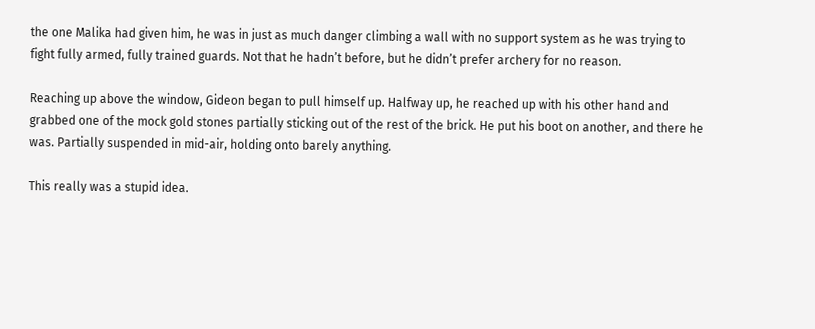the one Malika had given him, he was in just as much danger climbing a wall with no support system as he was trying to fight fully armed, fully trained guards. Not that he hadn’t before, but he didn’t prefer archery for no reason.

Reaching up above the window, Gideon began to pull himself up. Halfway up, he reached up with his other hand and grabbed one of the mock gold stones partially sticking out of the rest of the brick. He put his boot on another, and there he was. Partially suspended in mid-air, holding onto barely anything.

This really was a stupid idea.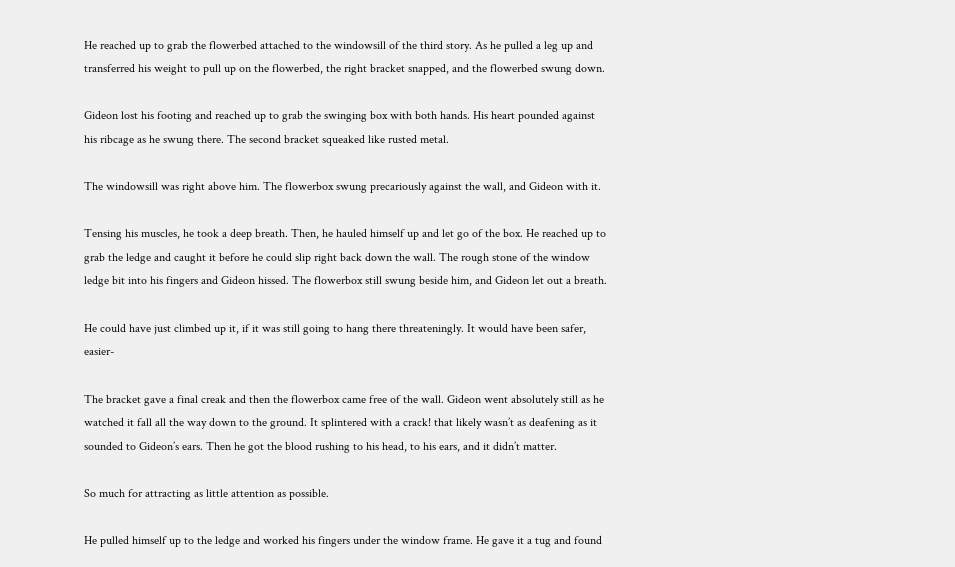He reached up to grab the flowerbed attached to the windowsill of the third story. As he pulled a leg up and transferred his weight to pull up on the flowerbed, the right bracket snapped, and the flowerbed swung down.

Gideon lost his footing and reached up to grab the swinging box with both hands. His heart pounded against his ribcage as he swung there. The second bracket squeaked like rusted metal.

The windowsill was right above him. The flowerbox swung precariously against the wall, and Gideon with it.

Tensing his muscles, he took a deep breath. Then, he hauled himself up and let go of the box. He reached up to grab the ledge and caught it before he could slip right back down the wall. The rough stone of the window ledge bit into his fingers and Gideon hissed. The flowerbox still swung beside him, and Gideon let out a breath.

He could have just climbed up it, if it was still going to hang there threateningly. It would have been safer, easier-

The bracket gave a final creak and then the flowerbox came free of the wall. Gideon went absolutely still as he watched it fall all the way down to the ground. It splintered with a crack! that likely wasn’t as deafening as it sounded to Gideon’s ears. Then he got the blood rushing to his head, to his ears, and it didn’t matter.

So much for attracting as little attention as possible.

He pulled himself up to the ledge and worked his fingers under the window frame. He gave it a tug and found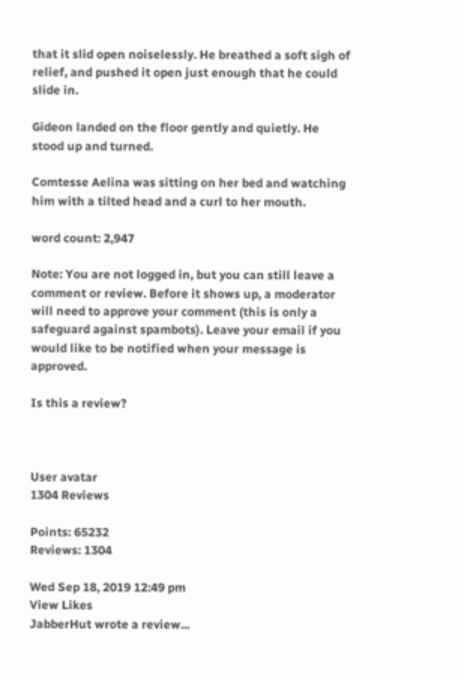that it slid open noiselessly. He breathed a soft sigh of relief, and pushed it open just enough that he could slide in.

Gideon landed on the floor gently and quietly. He stood up and turned.

Comtesse Aelina was sitting on her bed and watching him with a tilted head and a curl to her mouth.

word count: 2,947

Note: You are not logged in, but you can still leave a comment or review. Before it shows up, a moderator will need to approve your comment (this is only a safeguard against spambots). Leave your email if you would like to be notified when your message is approved.

Is this a review?



User avatar
1304 Reviews

Points: 65232
Reviews: 1304

Wed Sep 18, 2019 12:49 pm
View Likes
JabberHut wrote a review...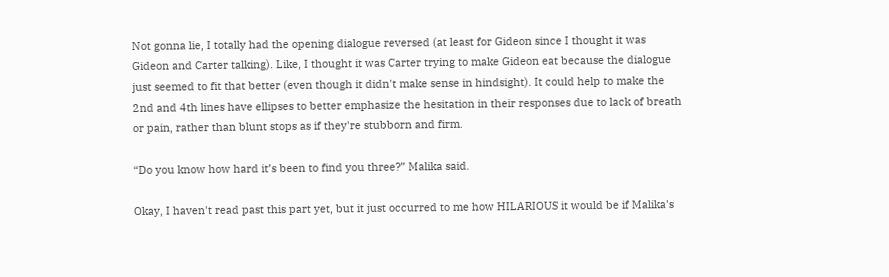Not gonna lie, I totally had the opening dialogue reversed (at least for Gideon since I thought it was Gideon and Carter talking). Like, I thought it was Carter trying to make Gideon eat because the dialogue just seemed to fit that better (even though it didn't make sense in hindsight). It could help to make the 2nd and 4th lines have ellipses to better emphasize the hesitation in their responses due to lack of breath or pain, rather than blunt stops as if they're stubborn and firm.

“Do you know how hard it’s been to find you three?” Malika said.

Okay, I haven't read past this part yet, but it just occurred to me how HILARIOUS it would be if Malika's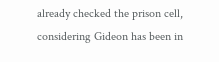already checked the prison cell, considering Gideon has been in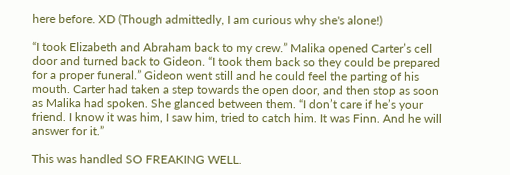here before. XD (Though admittedly, I am curious why she's alone!)

“I took Elizabeth and Abraham back to my crew.” Malika opened Carter’s cell door and turned back to Gideon. “I took them back so they could be prepared for a proper funeral.” Gideon went still and he could feel the parting of his mouth. Carter had taken a step towards the open door, and then stop as soon as Malika had spoken. She glanced between them. “I don’t care if he’s your friend. I know it was him, I saw him, tried to catch him. It was Finn. And he will answer for it.”

This was handled SO FREAKING WELL.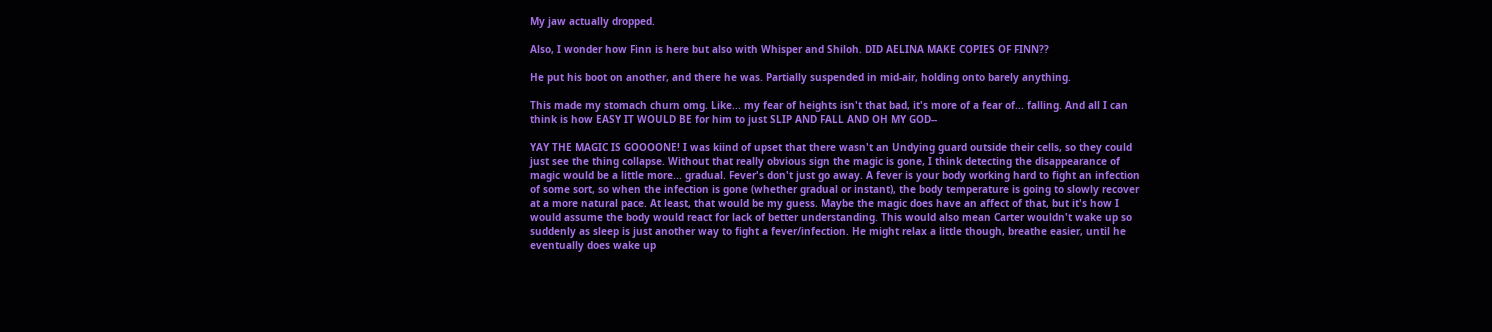My jaw actually dropped.

Also, I wonder how Finn is here but also with Whisper and Shiloh. DID AELINA MAKE COPIES OF FINN??

He put his boot on another, and there he was. Partially suspended in mid-air, holding onto barely anything.

This made my stomach churn omg. Like... my fear of heights isn't that bad, it's more of a fear of... falling. And all I can think is how EASY IT WOULD BE for him to just SLIP AND FALL AND OH MY GOD--

YAY THE MAGIC IS GOOOONE! I was kiind of upset that there wasn't an Undying guard outside their cells, so they could just see the thing collapse. Without that really obvious sign the magic is gone, I think detecting the disappearance of magic would be a little more... gradual. Fever's don't just go away. A fever is your body working hard to fight an infection of some sort, so when the infection is gone (whether gradual or instant), the body temperature is going to slowly recover at a more natural pace. At least, that would be my guess. Maybe the magic does have an affect of that, but it's how I would assume the body would react for lack of better understanding. This would also mean Carter wouldn't wake up so suddenly as sleep is just another way to fight a fever/infection. He might relax a little though, breathe easier, until he eventually does wake up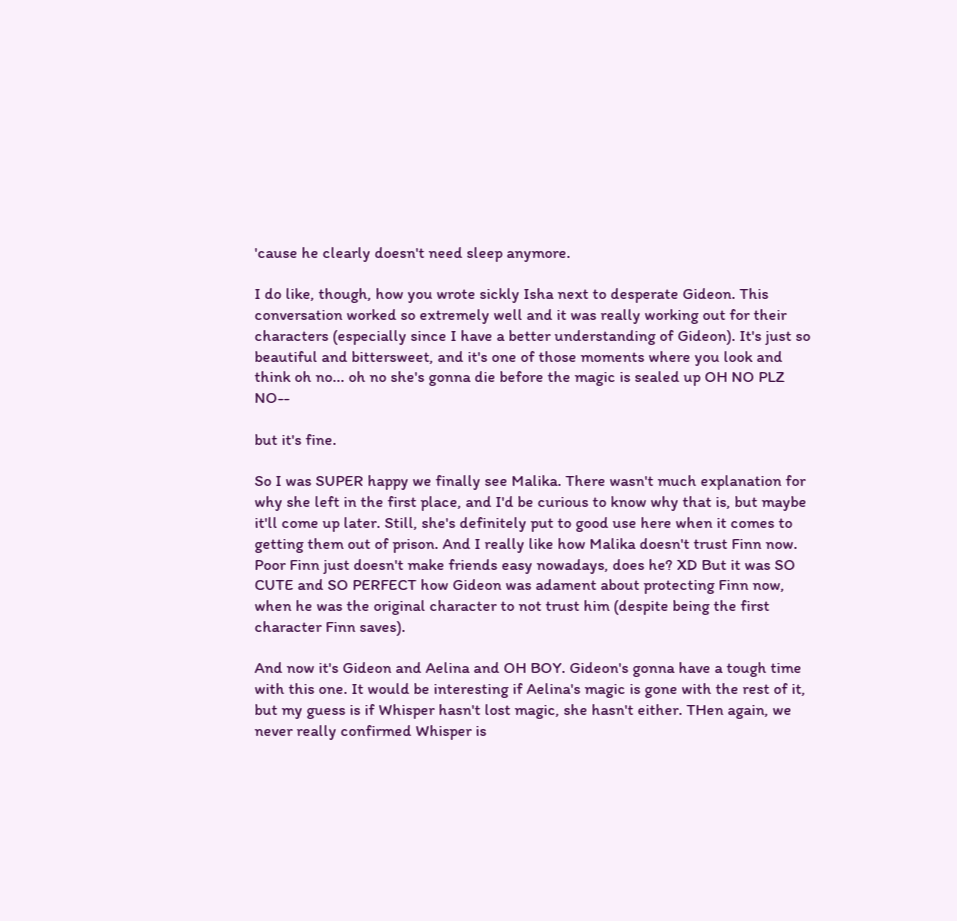'cause he clearly doesn't need sleep anymore.

I do like, though, how you wrote sickly Isha next to desperate Gideon. This conversation worked so extremely well and it was really working out for their characters (especially since I have a better understanding of Gideon). It's just so beautiful and bittersweet, and it's one of those moments where you look and think oh no... oh no she's gonna die before the magic is sealed up OH NO PLZ NO--

but it's fine.

So I was SUPER happy we finally see Malika. There wasn't much explanation for why she left in the first place, and I'd be curious to know why that is, but maybe it'll come up later. Still, she's definitely put to good use here when it comes to getting them out of prison. And I really like how Malika doesn't trust Finn now. Poor Finn just doesn't make friends easy nowadays, does he? XD But it was SO CUTE and SO PERFECT how Gideon was adament about protecting Finn now, when he was the original character to not trust him (despite being the first character Finn saves).

And now it's Gideon and Aelina and OH BOY. Gideon's gonna have a tough time with this one. It would be interesting if Aelina's magic is gone with the rest of it, but my guess is if Whisper hasn't lost magic, she hasn't either. THen again, we never really confirmed Whisper is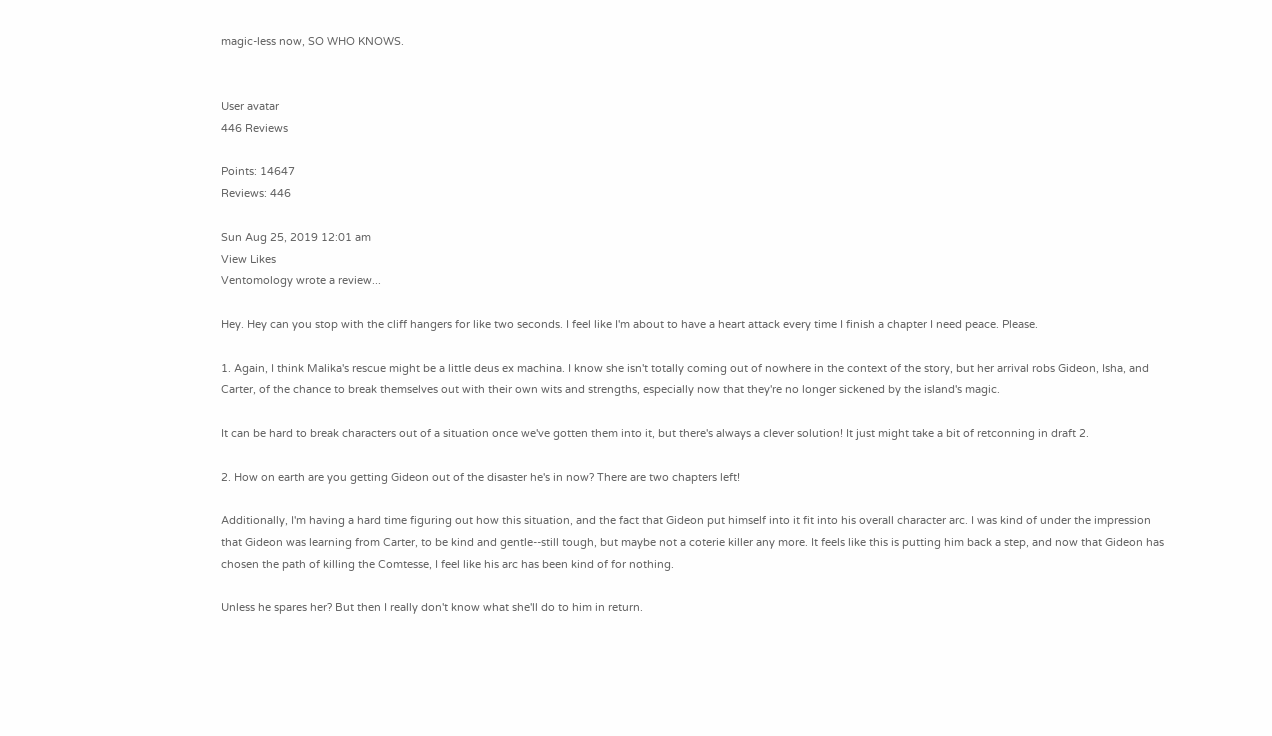magic-less now, SO WHO KNOWS.


User avatar
446 Reviews

Points: 14647
Reviews: 446

Sun Aug 25, 2019 12:01 am
View Likes
Ventomology wrote a review...

Hey. Hey can you stop with the cliff hangers for like two seconds. I feel like I'm about to have a heart attack every time I finish a chapter I need peace. Please.

1. Again, I think Malika's rescue might be a little deus ex machina. I know she isn't totally coming out of nowhere in the context of the story, but her arrival robs Gideon, Isha, and Carter, of the chance to break themselves out with their own wits and strengths, especially now that they're no longer sickened by the island's magic.

It can be hard to break characters out of a situation once we've gotten them into it, but there's always a clever solution! It just might take a bit of retconning in draft 2.

2. How on earth are you getting Gideon out of the disaster he's in now? There are two chapters left!

Additionally, I'm having a hard time figuring out how this situation, and the fact that Gideon put himself into it fit into his overall character arc. I was kind of under the impression that Gideon was learning from Carter, to be kind and gentle--still tough, but maybe not a coterie killer any more. It feels like this is putting him back a step, and now that Gideon has chosen the path of killing the Comtesse, I feel like his arc has been kind of for nothing.

Unless he spares her? But then I really don't know what she'll do to him in return.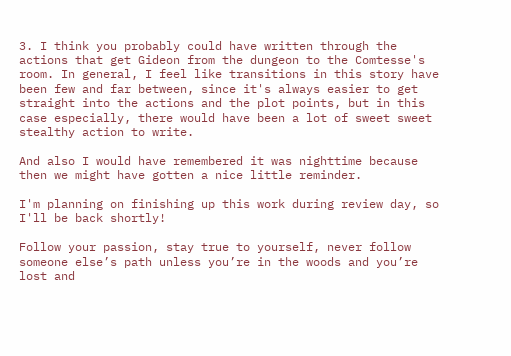3. I think you probably could have written through the actions that get Gideon from the dungeon to the Comtesse's room. In general, I feel like transitions in this story have been few and far between, since it's always easier to get straight into the actions and the plot points, but in this case especially, there would have been a lot of sweet sweet stealthy action to write.

And also I would have remembered it was nighttime because then we might have gotten a nice little reminder.

I'm planning on finishing up this work during review day, so I'll be back shortly!

Follow your passion, stay true to yourself, never follow someone else’s path unless you’re in the woods and you’re lost and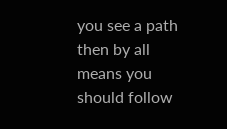you see a path then by all means you should follow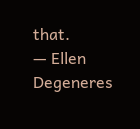that.
— Ellen Degeneres